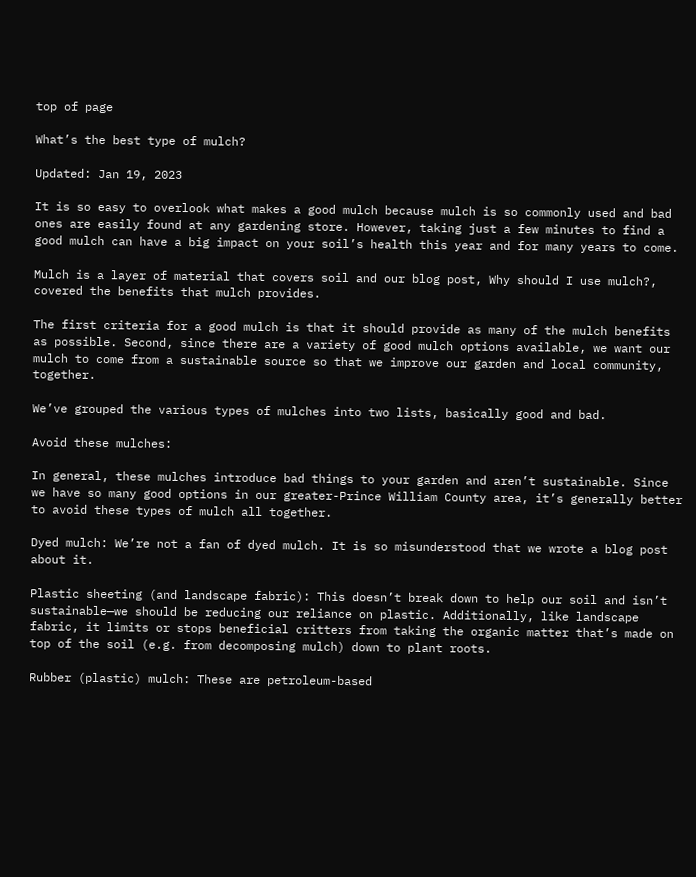top of page

What’s the best type of mulch?

Updated: Jan 19, 2023

It is so easy to overlook what makes a good mulch because mulch is so commonly used and bad ones are easily found at any gardening store. However, taking just a few minutes to find a good mulch can have a big impact on your soil’s health this year and for many years to come.

Mulch is a layer of material that covers soil and our blog post, Why should I use mulch?, covered the benefits that mulch provides.

The first criteria for a good mulch is that it should provide as many of the mulch benefits as possible. Second, since there are a variety of good mulch options available, we want our mulch to come from a sustainable source so that we improve our garden and local community, together.

We’ve grouped the various types of mulches into two lists, basically good and bad.

Avoid these mulches:

In general, these mulches introduce bad things to your garden and aren’t sustainable. Since we have so many good options in our greater-Prince William County area, it’s generally better to avoid these types of mulch all together.

Dyed mulch: We’re not a fan of dyed mulch. It is so misunderstood that we wrote a blog post about it.

Plastic sheeting (and landscape fabric): This doesn’t break down to help our soil and isn’t sustainable—we should be reducing our reliance on plastic. Additionally, like landscape fabric, it limits or stops beneficial critters from taking the organic matter that’s made on top of the soil (e.g. from decomposing mulch) down to plant roots.

Rubber (plastic) mulch: These are petroleum-based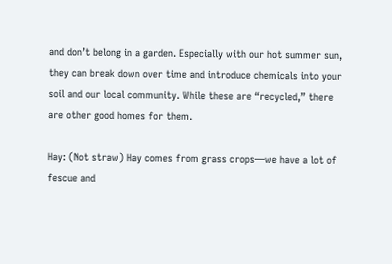and don’t belong in a garden. Especially with our hot summer sun, they can break down over time and introduce chemicals into your soil and our local community. While these are “recycled,” there are other good homes for them.

Hay: (Not straw) Hay comes from grass crops—we have a lot of fescue and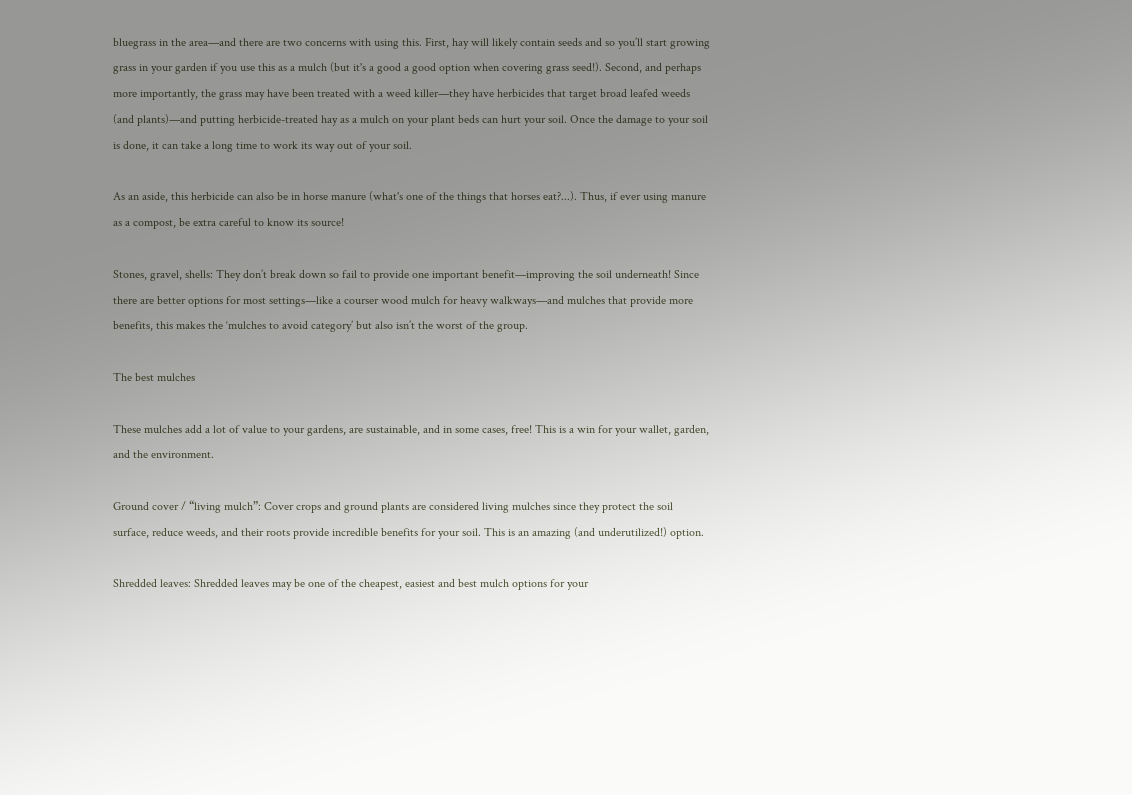bluegrass in the area—and there are two concerns with using this. First, hay will likely contain seeds and so you’ll start growing grass in your garden if you use this as a mulch (but it's a good a good option when covering grass seed!). Second, and perhaps more importantly, the grass may have been treated with a weed killer—they have herbicides that target broad leafed weeds (and plants)—and putting herbicide-treated hay as a mulch on your plant beds can hurt your soil. Once the damage to your soil is done, it can take a long time to work its way out of your soil.

As an aside, this herbicide can also be in horse manure (what's one of the things that horses eat?...). Thus, if ever using manure as a compost, be extra careful to know its source!

Stones, gravel, shells: They don’t break down so fail to provide one important benefit—improving the soil underneath! Since there are better options for most settings—like a courser wood mulch for heavy walkways—and mulches that provide more benefits, this makes the ‘mulches to avoid category’ but also isn’t the worst of the group.

The best mulches

These mulches add a lot of value to your gardens, are sustainable, and in some cases, free! This is a win for your wallet, garden, and the environment.

Ground cover / “living mulch”: Cover crops and ground plants are considered living mulches since they protect the soil surface, reduce weeds, and their roots provide incredible benefits for your soil. This is an amazing (and underutilized!) option.

Shredded leaves: Shredded leaves may be one of the cheapest, easiest and best mulch options for your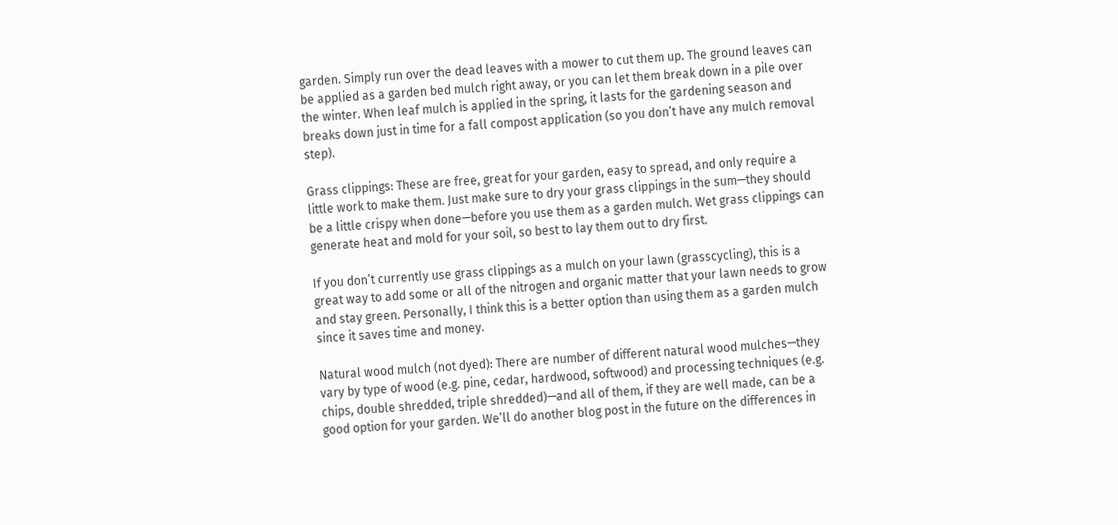garden. Simply run over the dead leaves with a mower to cut them up. The ground leaves can be applied as a garden bed mulch right away, or you can let them break down in a pile over the winter. When leaf mulch is applied in the spring, it lasts for the gardening season and breaks down just in time for a fall compost application (so you don’t have any mulch removal step).

Grass clippings: These are free, great for your garden, easy to spread, and only require a little work to make them. Just make sure to dry your grass clippings in the sum—they should be a little crispy when done—before you use them as a garden mulch. Wet grass clippings can generate heat and mold for your soil, so best to lay them out to dry first.

If you don’t currently use grass clippings as a mulch on your lawn (grasscycling), this is a great way to add some or all of the nitrogen and organic matter that your lawn needs to grow and stay green. Personally, I think this is a better option than using them as a garden mulch since it saves time and money.

Natural wood mulch (not dyed): There are number of different natural wood mulches—they vary by type of wood (e.g. pine, cedar, hardwood, softwood) and processing techniques (e.g. chips, double shredded, triple shredded)—and all of them, if they are well made, can be a good option for your garden. We’ll do another blog post in the future on the differences in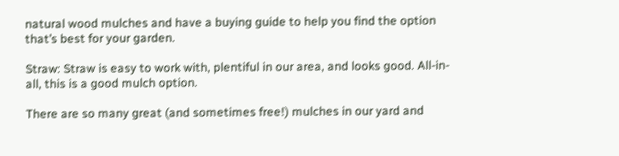natural wood mulches and have a buying guide to help you find the option that’s best for your garden.

Straw: Straw is easy to work with, plentiful in our area, and looks good. All-in-all, this is a good mulch option.

There are so many great (and sometimes free!) mulches in our yard and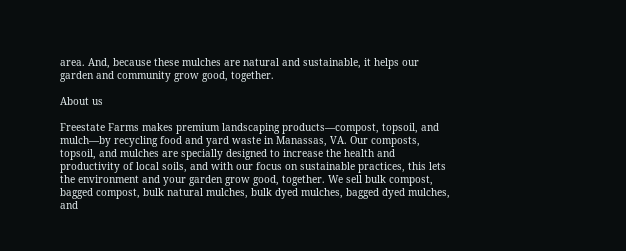area. And, because these mulches are natural and sustainable, it helps our garden and community grow good, together.

About us

Freestate Farms makes premium landscaping products—compost, topsoil, and mulch—by recycling food and yard waste in Manassas, VA. Our composts, topsoil, and mulches are specially designed to increase the health and productivity of local soils, and with our focus on sustainable practices, this lets the environment and your garden grow good, together. We sell bulk compost, bagged compost, bulk natural mulches, bulk dyed mulches, bagged dyed mulches, and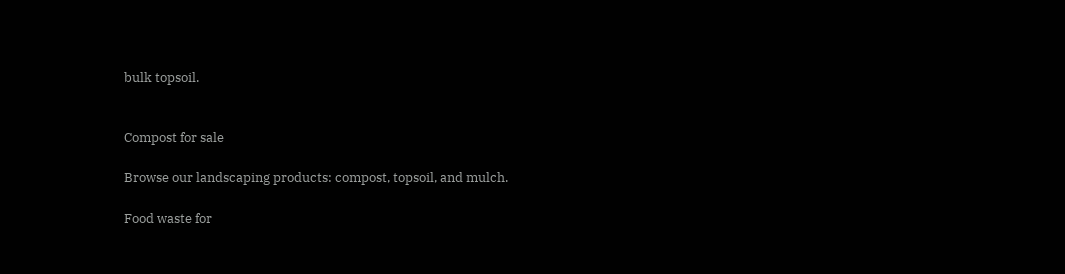bulk topsoil.


Compost for sale

Browse our landscaping products: compost, topsoil, and mulch.

Food waste for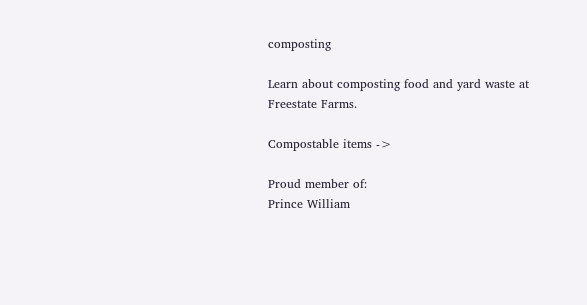composting

Learn about composting food and yard waste at Freestate Farms.

Compostable items ->

Proud member of:
Prince William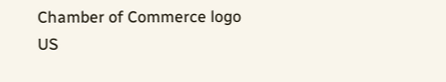Chamber of Commerce logo
US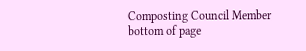Composting Council Member
bottom of page